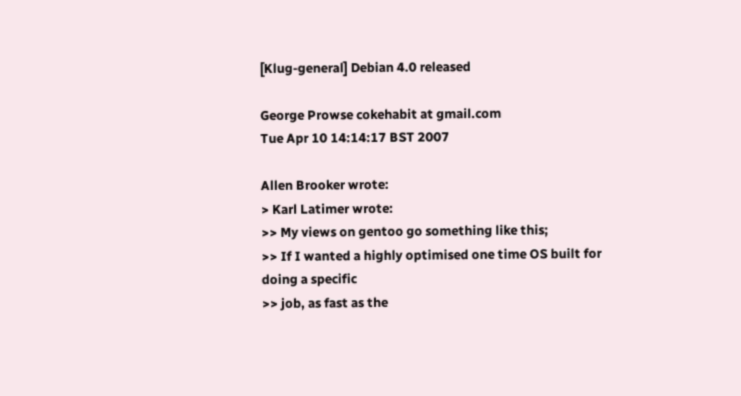[Klug-general] Debian 4.0 released

George Prowse cokehabit at gmail.com
Tue Apr 10 14:14:17 BST 2007

Allen Brooker wrote:
> Karl Latimer wrote:
>> My views on gentoo go something like this;
>> If I wanted a highly optimised one time OS built for doing a specific
>> job, as fast as the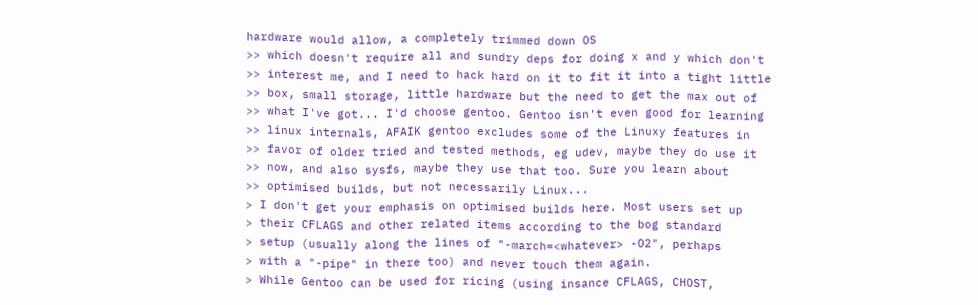hardware would allow, a completely trimmed down OS
>> which doesn't require all and sundry deps for doing x and y which don't
>> interest me, and I need to hack hard on it to fit it into a tight little
>> box, small storage, little hardware but the need to get the max out of
>> what I've got... I'd choose gentoo. Gentoo isn't even good for learning
>> linux internals, AFAIK gentoo excludes some of the Linuxy features in
>> favor of older tried and tested methods, eg udev, maybe they do use it
>> now, and also sysfs, maybe they use that too. Sure you learn about
>> optimised builds, but not necessarily Linux...
> I don't get your emphasis on optimised builds here. Most users set up
> their CFLAGS and other related items according to the bog standard
> setup (usually along the lines of "-march=<whatever> -O2", perhaps
> with a "-pipe" in there too) and never touch them again.
> While Gentoo can be used for ricing (using insance CFLAGS, CHOST,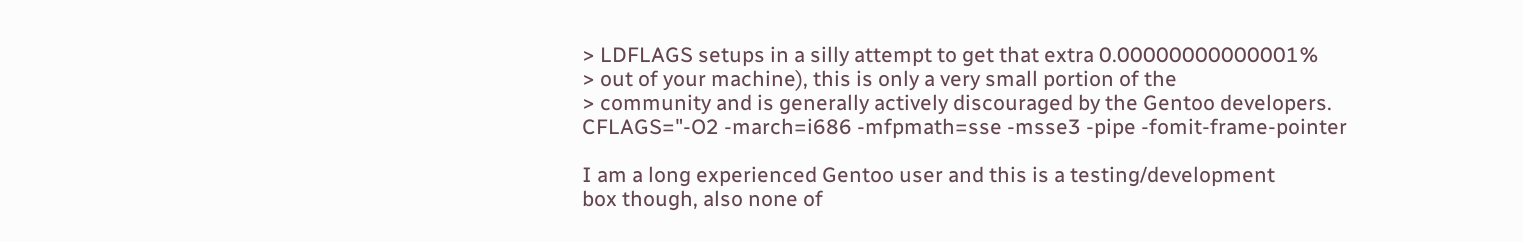> LDFLAGS setups in a silly attempt to get that extra 0.00000000000001%
> out of your machine), this is only a very small portion of the
> community and is generally actively discouraged by the Gentoo developers.
CFLAGS="-O2 -march=i686 -mfpmath=sse -msse3 -pipe -fomit-frame-pointer

I am a long experienced Gentoo user and this is a testing/development
box though, also none of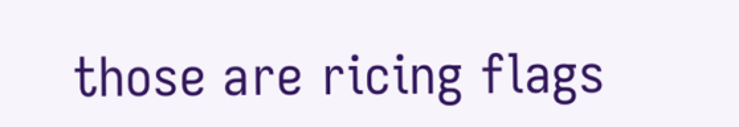those are ricing flags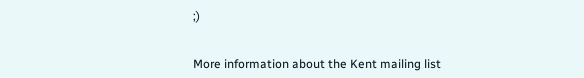;)


More information about the Kent mailing list